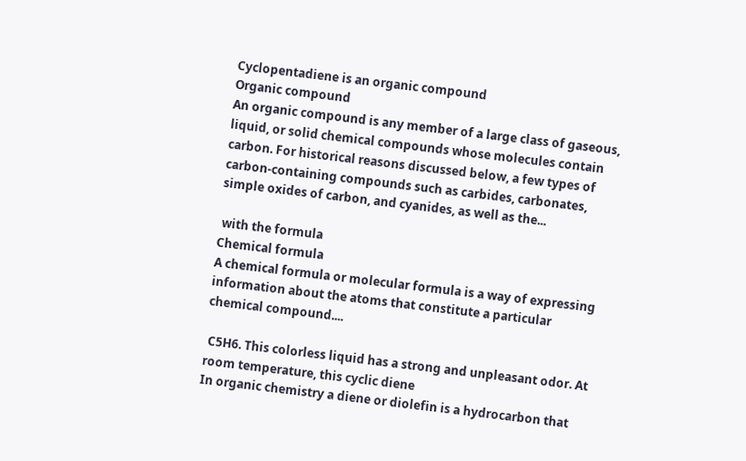Cyclopentadiene is an organic compound
Organic compound
An organic compound is any member of a large class of gaseous, liquid, or solid chemical compounds whose molecules contain carbon. For historical reasons discussed below, a few types of carbon-containing compounds such as carbides, carbonates, simple oxides of carbon, and cyanides, as well as the...

 with the formula
Chemical formula
A chemical formula or molecular formula is a way of expressing information about the atoms that constitute a particular chemical compound....

 C5H6. This colorless liquid has a strong and unpleasant odor. At room temperature, this cyclic diene
In organic chemistry a diene or diolefin is a hydrocarbon that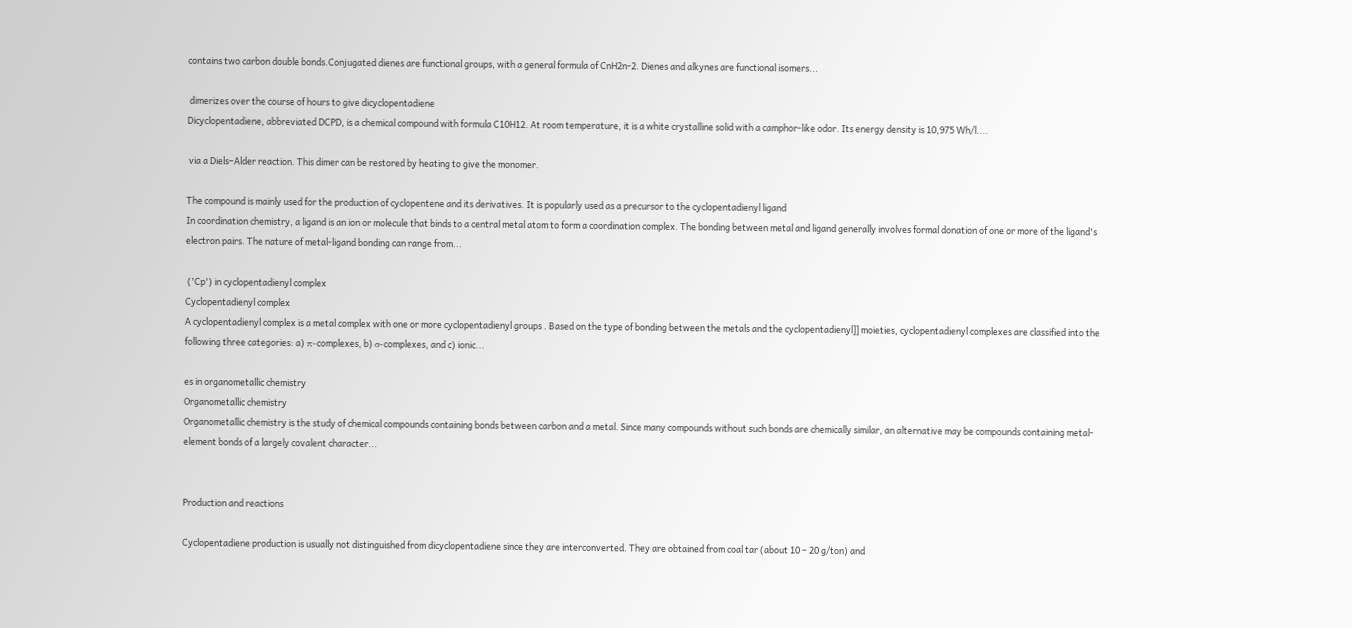contains two carbon double bonds.Conjugated dienes are functional groups, with a general formula of CnH2n-2. Dienes and alkynes are functional isomers...

 dimerizes over the course of hours to give dicyclopentadiene
Dicyclopentadiene, abbreviated DCPD, is a chemical compound with formula C10H12. At room temperature, it is a white crystalline solid with a camphor-like odor. Its energy density is 10,975 Wh/l....

 via a Diels–Alder reaction. This dimer can be restored by heating to give the monomer.

The compound is mainly used for the production of cyclopentene and its derivatives. It is popularly used as a precursor to the cyclopentadienyl ligand
In coordination chemistry, a ligand is an ion or molecule that binds to a central metal atom to form a coordination complex. The bonding between metal and ligand generally involves formal donation of one or more of the ligand's electron pairs. The nature of metal-ligand bonding can range from...

 ('Cp') in cyclopentadienyl complex
Cyclopentadienyl complex
A cyclopentadienyl complex is a metal complex with one or more cyclopentadienyl groups . Based on the type of bonding between the metals and the cyclopentadienyl]] moieties, cyclopentadienyl complexes are classified into the following three categories: a) π-complexes, b) σ-complexes, and c) ionic...

es in organometallic chemistry
Organometallic chemistry
Organometallic chemistry is the study of chemical compounds containing bonds between carbon and a metal. Since many compounds without such bonds are chemically similar, an alternative may be compounds containing metal-element bonds of a largely covalent character...


Production and reactions

Cyclopentadiene production is usually not distinguished from dicyclopentadiene since they are interconverted. They are obtained from coal tar (about 10 – 20 g/ton) and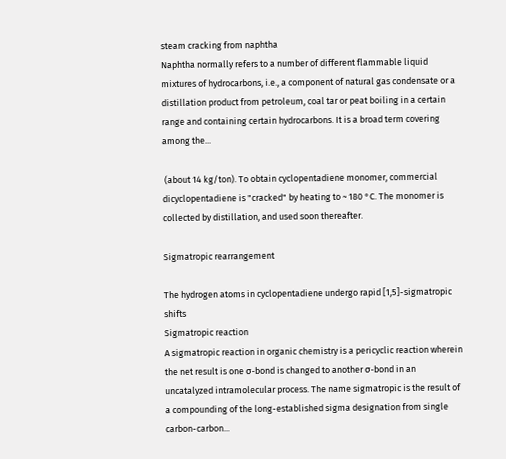steam cracking from naphtha
Naphtha normally refers to a number of different flammable liquid mixtures of hydrocarbons, i.e., a component of natural gas condensate or a distillation product from petroleum, coal tar or peat boiling in a certain range and containing certain hydrocarbons. It is a broad term covering among the...

 (about 14 kg/ton). To obtain cyclopentadiene monomer, commercial dicyclopentadiene is "cracked" by heating to ~ 180 °C. The monomer is collected by distillation, and used soon thereafter.

Sigmatropic rearrangement

The hydrogen atoms in cyclopentadiene undergo rapid [1,5]-sigmatropic shifts
Sigmatropic reaction
A sigmatropic reaction in organic chemistry is a pericyclic reaction wherein the net result is one σ-bond is changed to another σ-bond in an uncatalyzed intramolecular process. The name sigmatropic is the result of a compounding of the long-established sigma designation from single carbon-carbon...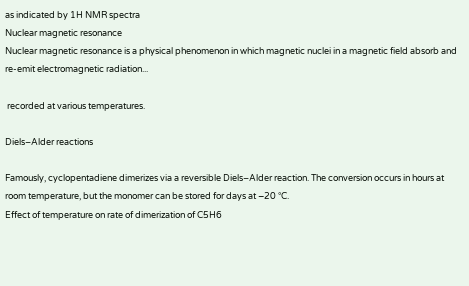as indicated by 1H NMR spectra
Nuclear magnetic resonance
Nuclear magnetic resonance is a physical phenomenon in which magnetic nuclei in a magnetic field absorb and re-emit electromagnetic radiation...

 recorded at various temperatures.

Diels–Alder reactions

Famously, cyclopentadiene dimerizes via a reversible Diels–Alder reaction. The conversion occurs in hours at room temperature, but the monomer can be stored for days at −20 °C.
Effect of temperature on rate of dimerization of C5H6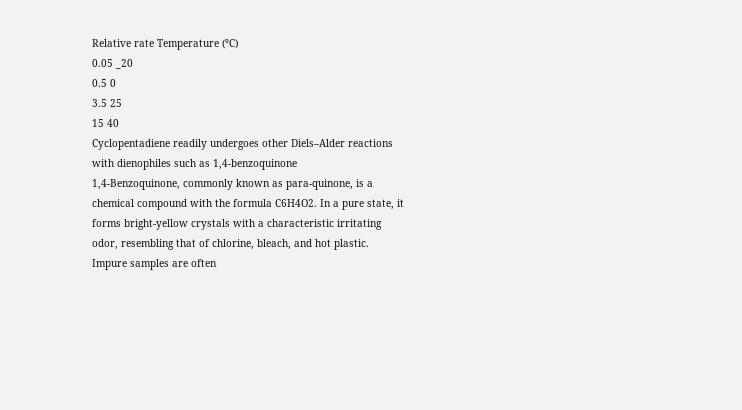Relative rate Temperature (°C)
0.05 _20
0.5 0
3.5 25
15 40
Cyclopentadiene readily undergoes other Diels–Alder reactions with dienophiles such as 1,4-benzoquinone
1,4-Benzoquinone, commonly known as para-quinone, is a chemical compound with the formula C6H4O2. In a pure state, it forms bright-yellow crystals with a characteristic irritating odor, resembling that of chlorine, bleach, and hot plastic. Impure samples are often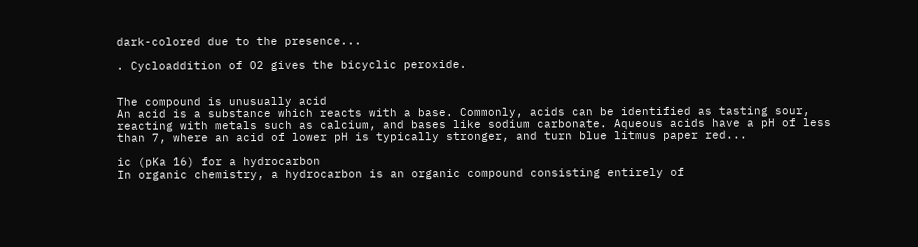dark-colored due to the presence...

. Cycloaddition of O2 gives the bicyclic peroxide.


The compound is unusually acid
An acid is a substance which reacts with a base. Commonly, acids can be identified as tasting sour, reacting with metals such as calcium, and bases like sodium carbonate. Aqueous acids have a pH of less than 7, where an acid of lower pH is typically stronger, and turn blue litmus paper red...

ic (pKa 16) for a hydrocarbon
In organic chemistry, a hydrocarbon is an organic compound consisting entirely of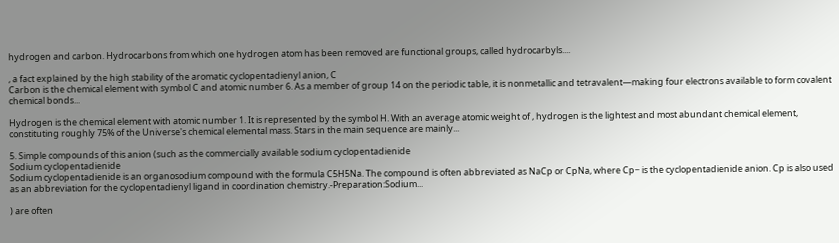hydrogen and carbon. Hydrocarbons from which one hydrogen atom has been removed are functional groups, called hydrocarbyls....

, a fact explained by the high stability of the aromatic cyclopentadienyl anion, C
Carbon is the chemical element with symbol C and atomic number 6. As a member of group 14 on the periodic table, it is nonmetallic and tetravalent—making four electrons available to form covalent chemical bonds...

Hydrogen is the chemical element with atomic number 1. It is represented by the symbol H. With an average atomic weight of , hydrogen is the lightest and most abundant chemical element, constituting roughly 75% of the Universe's chemical elemental mass. Stars in the main sequence are mainly...

5. Simple compounds of this anion (such as the commercially available sodium cyclopentadienide
Sodium cyclopentadienide
Sodium cyclopentadienide is an organosodium compound with the formula C5H5Na. The compound is often abbreviated as NaCp or CpNa, where Cp− is the cyclopentadienide anion. Cp is also used as an abbreviation for the cyclopentadienyl ligand in coordination chemistry.-Preparation:Sodium...

) are often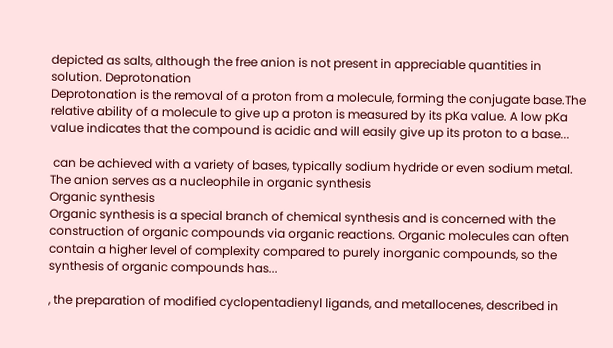depicted as salts, although the free anion is not present in appreciable quantities in solution. Deprotonation
Deprotonation is the removal of a proton from a molecule, forming the conjugate base.The relative ability of a molecule to give up a proton is measured by its pKa value. A low pKa value indicates that the compound is acidic and will easily give up its proton to a base...

 can be achieved with a variety of bases, typically sodium hydride or even sodium metal. The anion serves as a nucleophile in organic synthesis
Organic synthesis
Organic synthesis is a special branch of chemical synthesis and is concerned with the construction of organic compounds via organic reactions. Organic molecules can often contain a higher level of complexity compared to purely inorganic compounds, so the synthesis of organic compounds has...

, the preparation of modified cyclopentadienyl ligands, and metallocenes, described in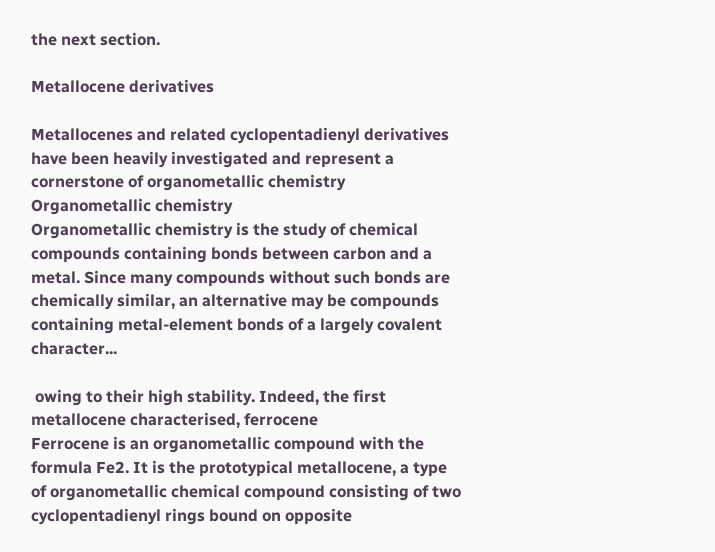the next section.

Metallocene derivatives

Metallocenes and related cyclopentadienyl derivatives have been heavily investigated and represent a cornerstone of organometallic chemistry
Organometallic chemistry
Organometallic chemistry is the study of chemical compounds containing bonds between carbon and a metal. Since many compounds without such bonds are chemically similar, an alternative may be compounds containing metal-element bonds of a largely covalent character...

 owing to their high stability. Indeed, the first metallocene characterised, ferrocene
Ferrocene is an organometallic compound with the formula Fe2. It is the prototypical metallocene, a type of organometallic chemical compound consisting of two cyclopentadienyl rings bound on opposite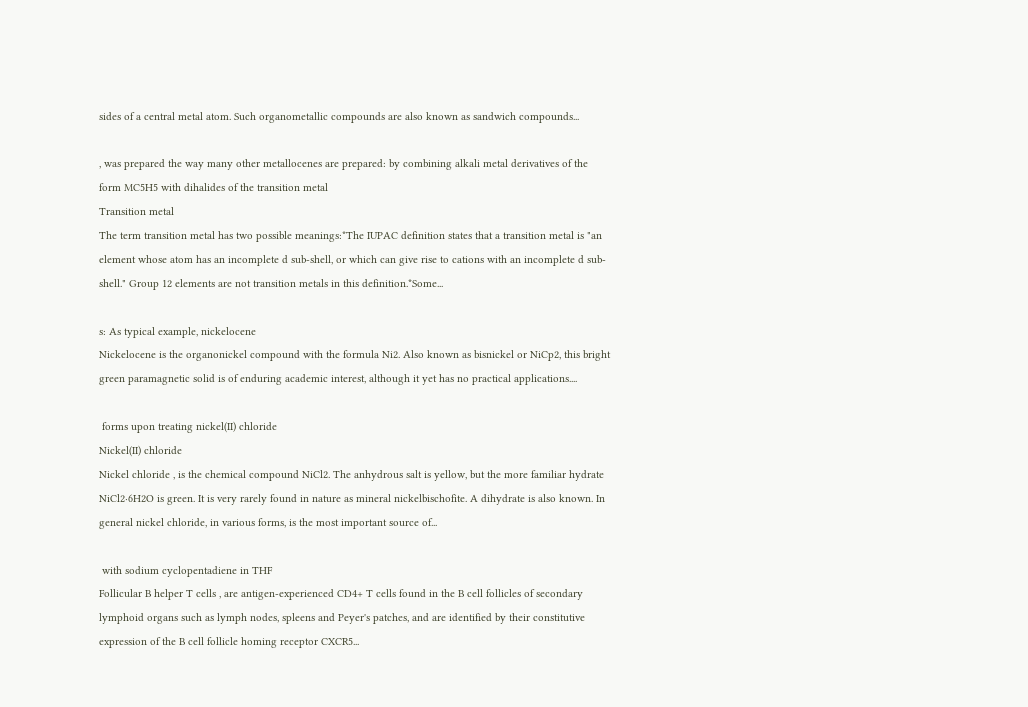sides of a central metal atom. Such organometallic compounds are also known as sandwich compounds...

, was prepared the way many other metallocenes are prepared: by combining alkali metal derivatives of the form MC5H5 with dihalides of the transition metal
Transition metal
The term transition metal has two possible meanings:*The IUPAC definition states that a transition metal is "an element whose atom has an incomplete d sub-shell, or which can give rise to cations with an incomplete d sub-shell." Group 12 elements are not transition metals in this definition.*Some...

s: As typical example, nickelocene
Nickelocene is the organonickel compound with the formula Ni2. Also known as bisnickel or NiCp2, this bright green paramagnetic solid is of enduring academic interest, although it yet has no practical applications....

 forms upon treating nickel(II) chloride
Nickel(II) chloride
Nickel chloride , is the chemical compound NiCl2. The anhydrous salt is yellow, but the more familiar hydrate NiCl2·6H2O is green. It is very rarely found in nature as mineral nickelbischofite. A dihydrate is also known. In general nickel chloride, in various forms, is the most important source of...

 with sodium cyclopentadiene in THF
Follicular B helper T cells , are antigen-experienced CD4+ T cells found in the B cell follicles of secondary lymphoid organs such as lymph nodes, spleens and Peyer's patches, and are identified by their constitutive expression of the B cell follicle homing receptor CXCR5...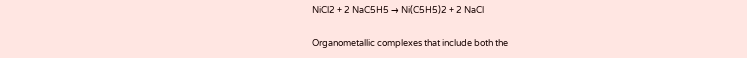NiCl2 + 2 NaC5H5 → Ni(C5H5)2 + 2 NaCl

Organometallic complexes that include both the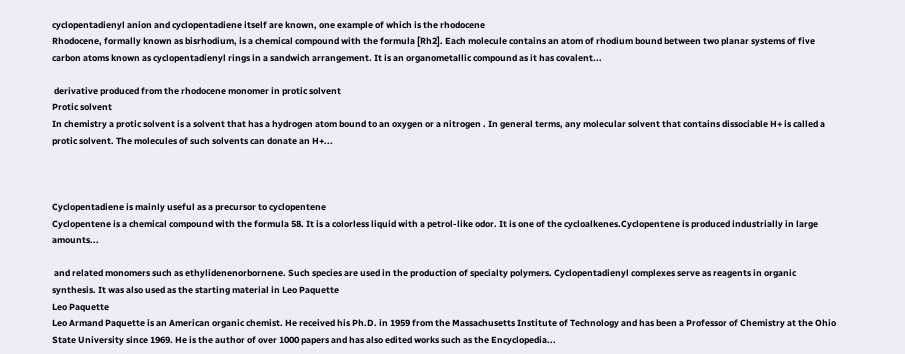cyclopentadienyl anion and cyclopentadiene itself are known, one example of which is the rhodocene
Rhodocene, formally known as bisrhodium, is a chemical compound with the formula [Rh2]. Each molecule contains an atom of rhodium bound between two planar systems of five carbon atoms known as cyclopentadienyl rings in a sandwich arrangement. It is an organometallic compound as it has covalent...

 derivative produced from the rhodocene monomer in protic solvent
Protic solvent
In chemistry a protic solvent is a solvent that has a hydrogen atom bound to an oxygen or a nitrogen . In general terms, any molecular solvent that contains dissociable H+ is called a protic solvent. The molecules of such solvents can donate an H+...



Cyclopentadiene is mainly useful as a precursor to cyclopentene
Cyclopentene is a chemical compound with the formula 58. It is a colorless liquid with a petrol-like odor. It is one of the cycloalkenes.Cyclopentene is produced industrially in large amounts...

 and related monomers such as ethylidenenorbornene. Such species are used in the production of specialty polymers. Cyclopentadienyl complexes serve as reagents in organic synthesis. It was also used as the starting material in Leo Paquette
Leo Paquette
Leo Armand Paquette is an American organic chemist. He received his Ph.D. in 1959 from the Massachusetts Institute of Technology and has been a Professor of Chemistry at the Ohio State University since 1969. He is the author of over 1000 papers and has also edited works such as the Encyclopedia...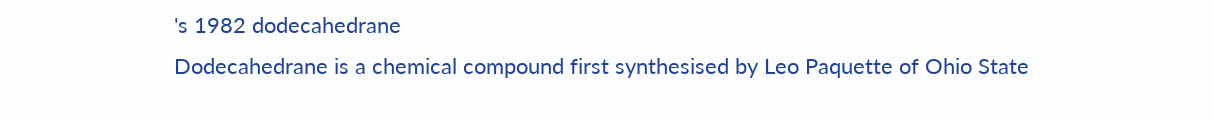's 1982 dodecahedrane
Dodecahedrane is a chemical compound first synthesised by Leo Paquette of Ohio State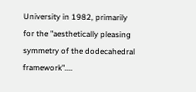University in 1982, primarily for the "aesthetically pleasing symmetry of the dodecahedral framework"....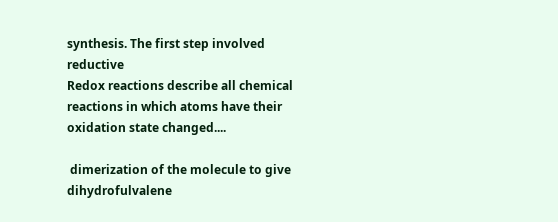synthesis. The first step involved reductive
Redox reactions describe all chemical reactions in which atoms have their oxidation state changed....

 dimerization of the molecule to give dihydrofulvalene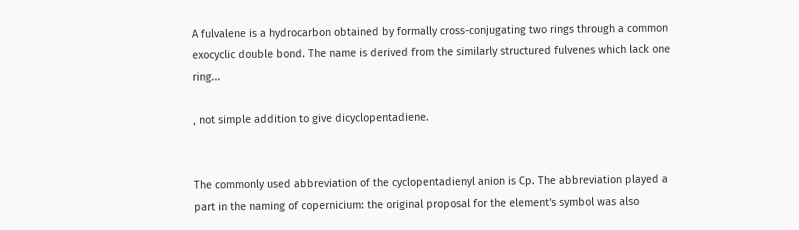A fulvalene is a hydrocarbon obtained by formally cross-conjugating two rings through a common exocyclic double bond. The name is derived from the similarly structured fulvenes which lack one ring...

, not simple addition to give dicyclopentadiene.


The commonly used abbreviation of the cyclopentadienyl anion is Cp. The abbreviation played a part in the naming of copernicium: the original proposal for the element's symbol was also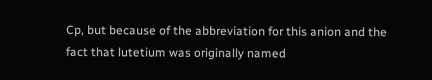Cp, but because of the abbreviation for this anion and the fact that lutetium was originally named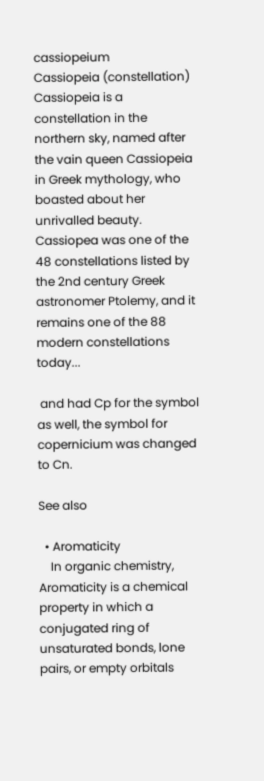cassiopeium
Cassiopeia (constellation)
Cassiopeia is a constellation in the northern sky, named after the vain queen Cassiopeia in Greek mythology, who boasted about her unrivalled beauty. Cassiopea was one of the 48 constellations listed by the 2nd century Greek astronomer Ptolemy, and it remains one of the 88 modern constellations today...

 and had Cp for the symbol as well, the symbol for copernicium was changed to Cn.

See also

  • Aromaticity
    In organic chemistry, Aromaticity is a chemical property in which a conjugated ring of unsaturated bonds, lone pairs, or empty orbitals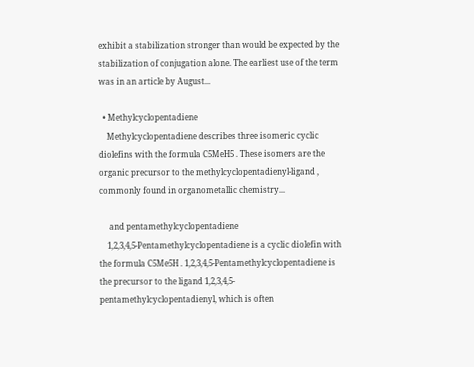exhibit a stabilization stronger than would be expected by the stabilization of conjugation alone. The earliest use of the term was in an article by August...

  • Methylcyclopentadiene
    Methylcyclopentadiene describes three isomeric cyclic diolefins with the formula C5MeH5 . These isomers are the organic precursor to the methylcyclopentadienyl-ligand , commonly found in organometallic chemistry...

     and pentamethylcyclopentadiene
    1,2,3,4,5-Pentamethylcyclopentadiene is a cyclic diolefin with the formula C5Me5H . 1,2,3,4,5-Pentamethylcyclopentadiene is the precursor to the ligand 1,2,3,4,5-pentamethylcyclopentadienyl, which is often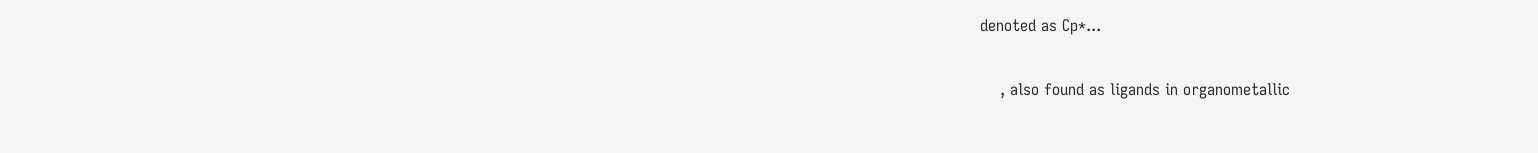denoted as Cp*...

    , also found as ligands in organometallic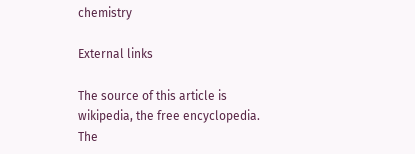chemistry

External links

The source of this article is wikipedia, the free encyclopedia.  The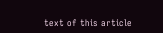text of this article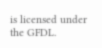is licensed under the GFDL.